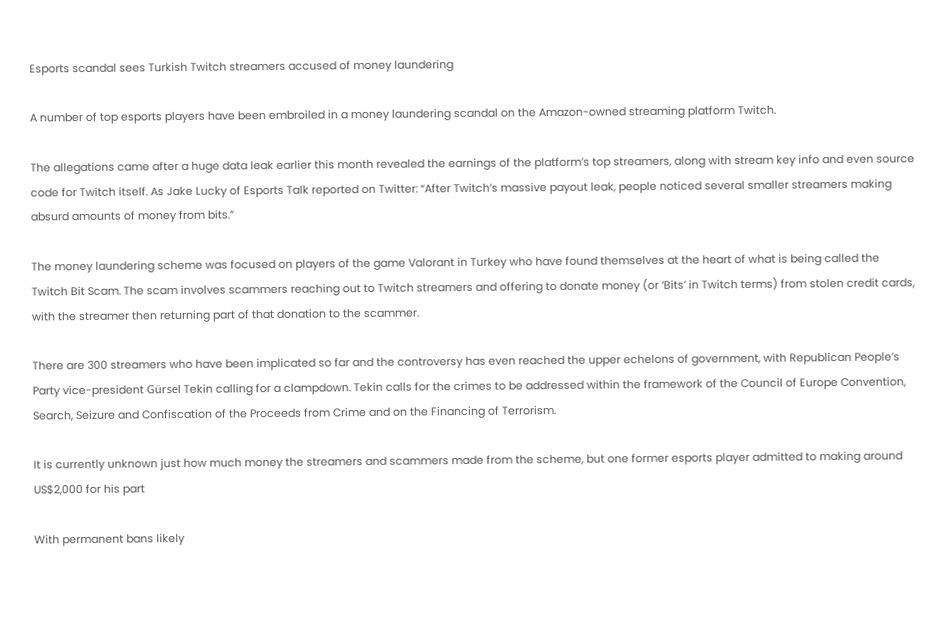Esports scandal sees Turkish Twitch streamers accused of money laundering

A number of top esports players have been embroiled in a money laundering scandal on the Amazon-owned streaming platform Twitch.

The allegations came after a huge data leak earlier this month revealed the earnings of the platform’s top streamers, along with stream key info and even source code for Twitch itself. As Jake Lucky of Esports Talk reported on Twitter: “After Twitch’s massive payout leak, people noticed several smaller streamers making absurd amounts of money from bits.”

The money laundering scheme was focused on players of the game Valorant in Turkey who have found themselves at the heart of what is being called the Twitch Bit Scam. The scam involves scammers reaching out to Twitch streamers and offering to donate money (or ‘Bits’ in Twitch terms) from stolen credit cards, with the streamer then returning part of that donation to the scammer.

There are 300 streamers who have been implicated so far and the controversy has even reached the upper echelons of government, with Republican People’s Party vice-president Gürsel Tekin calling for a clampdown. Tekin calls for the crimes to be addressed within the framework of the Council of Europe Convention, Search, Seizure and Confiscation of the Proceeds from Crime and on the Financing of Terrorism.

It is currently unknown just how much money the streamers and scammers made from the scheme, but one former esports player admitted to making around US$2,000 for his part

With permanent bans likely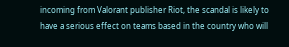incoming from Valorant publisher Riot, the scandal is likely to have a serious effect on teams based in the country who will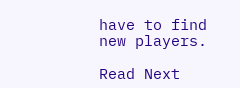have to find new players.

Read Next